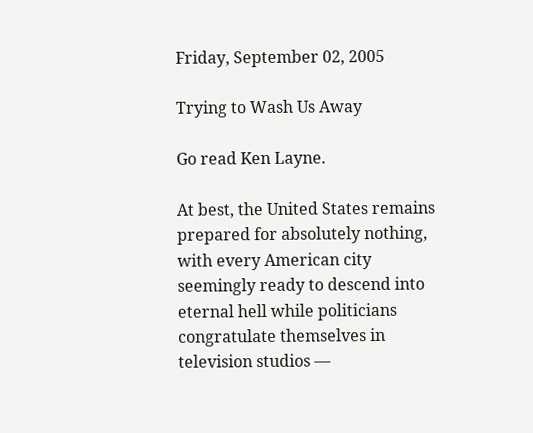Friday, September 02, 2005

Trying to Wash Us Away

Go read Ken Layne.

At best, the United States remains prepared for absolutely nothing, with every American city seemingly ready to descend into eternal hell while politicians congratulate themselves in television studios —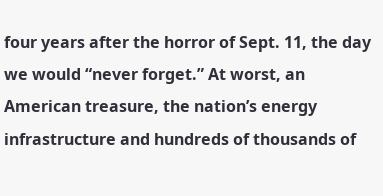four years after the horror of Sept. 11, the day we would “never forget.” At worst, an American treasure, the nation’s energy infrastructure and hundreds of thousands of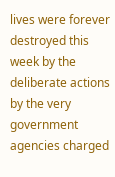lives were forever destroyed this week by the deliberate actions by the very government agencies charged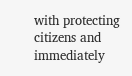with protecting citizens and immediately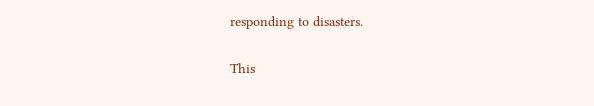responding to disasters.

This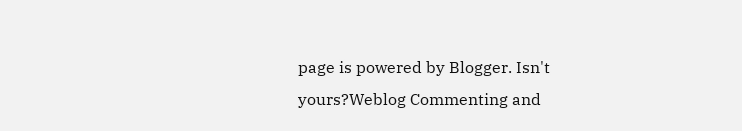page is powered by Blogger. Isn't yours?Weblog Commenting and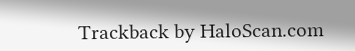Trackback by HaloScan.com